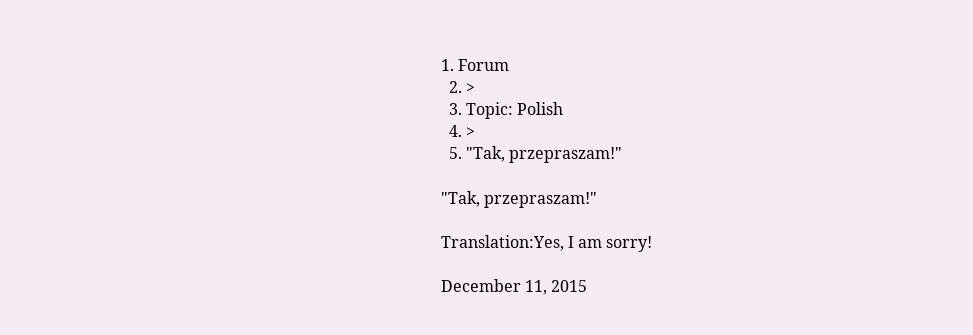1. Forum
  2. >
  3. Topic: Polish
  4. >
  5. "Tak, przepraszam!"

"Tak, przepraszam!"

Translation:Yes, I am sorry!

December 11, 2015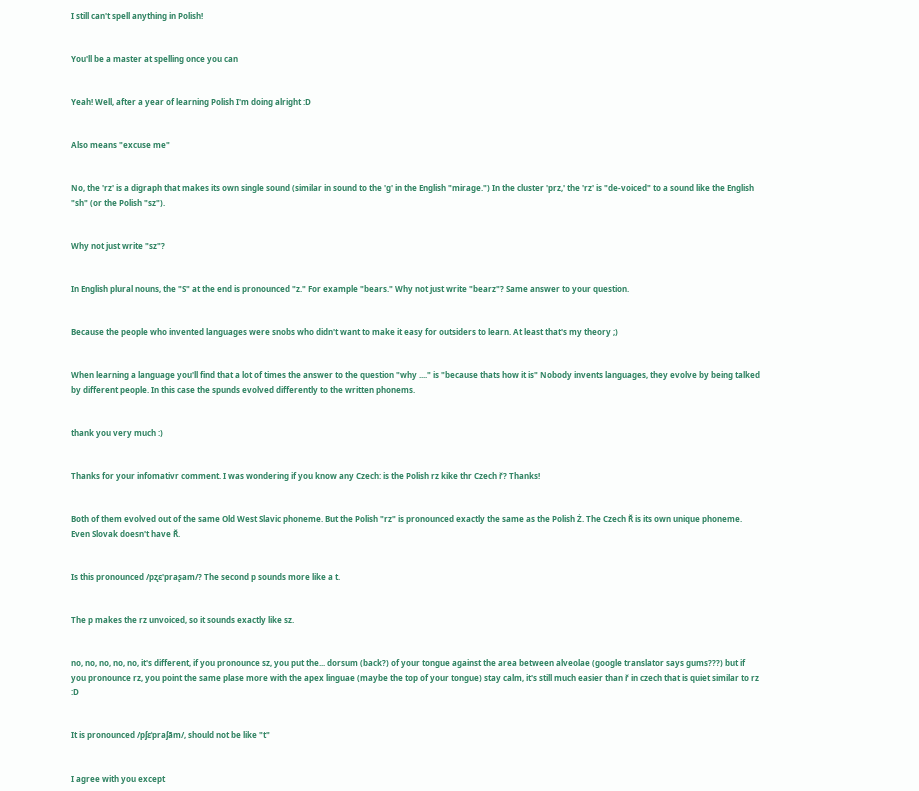I still can't spell anything in Polish!


You'll be a master at spelling once you can


Yeah! Well, after a year of learning Polish I'm doing alright :D


Also means "excuse me"


No, the 'rz' is a digraph that makes its own single sound (similar in sound to the 'g' in the English "mirage.") In the cluster 'prz,' the 'rz' is "de-voiced" to a sound like the English "sh" (or the Polish "sz").


Why not just write "sz"?


In English plural nouns, the "S" at the end is pronounced "z." For example "bears." Why not just write "bearz"? Same answer to your question.


Because the people who invented languages were snobs who didn't want to make it easy for outsiders to learn. At least that's my theory ;)


When learning a language you'll find that a lot of times the answer to the question "why ...." is "because thats how it is" Nobody invents languages, they evolve by being talked by different people. In this case the spunds evolved differently to the written phonems.


thank you very much :)


Thanks for your infomativr comment. I was wondering if you know any Czech: is the Polish rz kike thr Czech ř? Thanks!


Both of them evolved out of the same Old West Slavic phoneme. But the Polish "rz" is pronounced exactly the same as the Polish Ż. The Czech Ř is its own unique phoneme. Even Slovak doesn't have Ř.


Is this pronounced /pʐɛ'praʂam/? The second p sounds more like a t.


The p makes the rz unvoiced, so it sounds exactly like sz.


no, no, no, no, no, it's different, if you pronounce sz, you put the... dorsum (back?) of your tongue against the area between alveolae (google translator says gums???) but if you pronounce rz, you point the same plase more with the apex linguae (maybe the top of your tongue) stay calm, it's still much easier than ř in czech that is quiet similar to rz :D


It is pronounced /pʃɛˈpraʃãm/, should not be like "t"


I agree with you except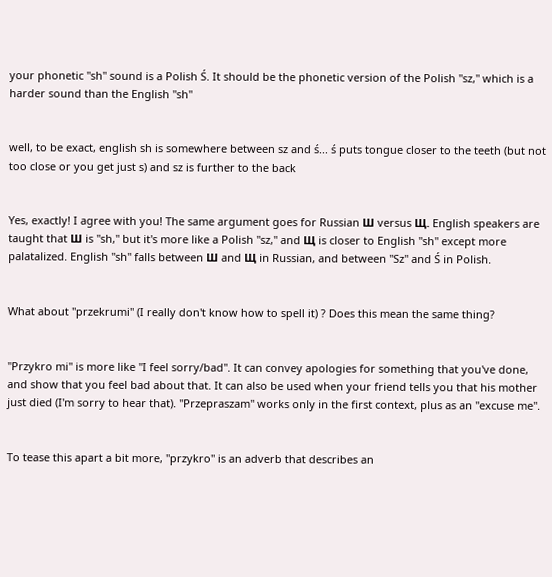your phonetic "sh" sound is a Polish Ś. It should be the phonetic version of the Polish "sz," which is a harder sound than the English "sh"


well, to be exact, english sh is somewhere between sz and ś... ś puts tongue closer to the teeth (but not too close or you get just s) and sz is further to the back


Yes, exactly! I agree with you! The same argument goes for Russian Ш versus Щ. English speakers are taught that Ш is "sh," but it's more like a Polish "sz," and Щ is closer to English "sh" except more palatalized. English "sh" falls between Ш and Щ in Russian, and between "Sz" and Ś in Polish.


What about "przekrumi" (I really don't know how to spell it) ? Does this mean the same thing?


"Przykro mi" is more like "I feel sorry/bad". It can convey apologies for something that you've done, and show that you feel bad about that. It can also be used when your friend tells you that his mother just died (I'm sorry to hear that). "Przepraszam" works only in the first context, plus as an "excuse me".


To tease this apart a bit more, "przykro" is an adverb that describes an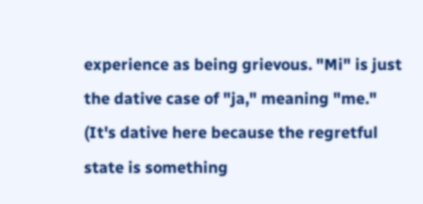experience as being grievous. "Mi" is just the dative case of "ja," meaning "me." (It's dative here because the regretful state is something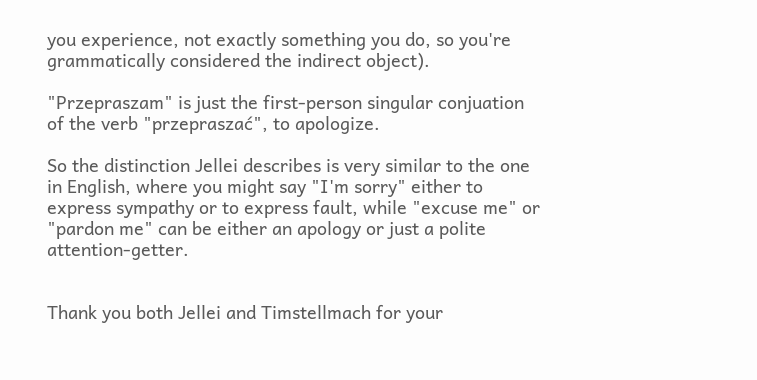you experience, not exactly something you do, so you're grammatically considered the indirect object).

"Przepraszam" is just the first-person singular conjuation of the verb "przepraszać", to apologize.

So the distinction Jellei describes is very similar to the one in English, where you might say "I'm sorry" either to express sympathy or to express fault, while "excuse me" or "pardon me" can be either an apology or just a polite attention-getter.


Thank you both Jellei and Timstellmach for your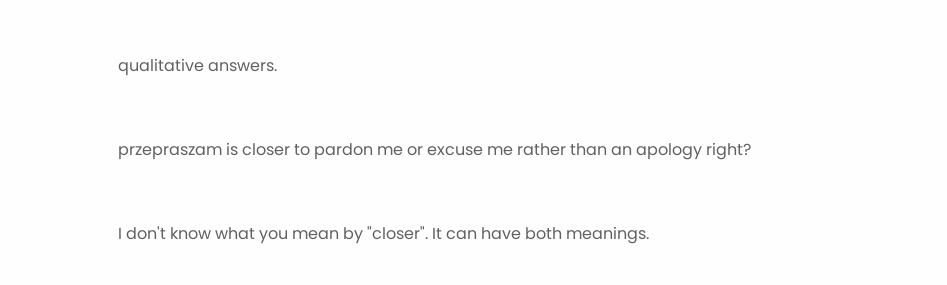qualitative answers.


przepraszam is closer to pardon me or excuse me rather than an apology right?


I don't know what you mean by "closer". It can have both meanings.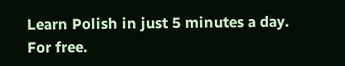Learn Polish in just 5 minutes a day. For free.